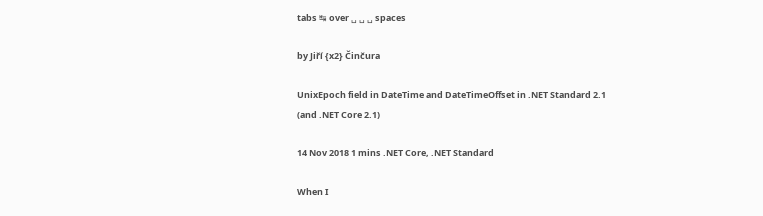tabs ↹ over ␣ ␣ ␣ spaces

by Jiří {x2} Činčura

UnixEpoch field in DateTime and DateTimeOffset in .NET Standard 2.1 (and .NET Core 2.1)

14 Nov 2018 1 mins .NET Core, .NET Standard

When I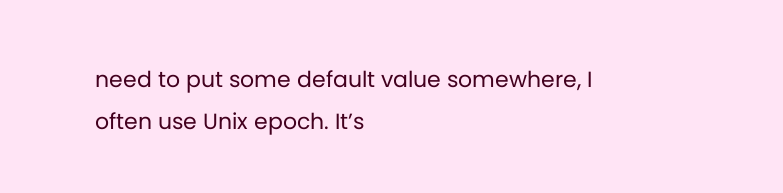need to put some default value somewhere, I often use Unix epoch. It’s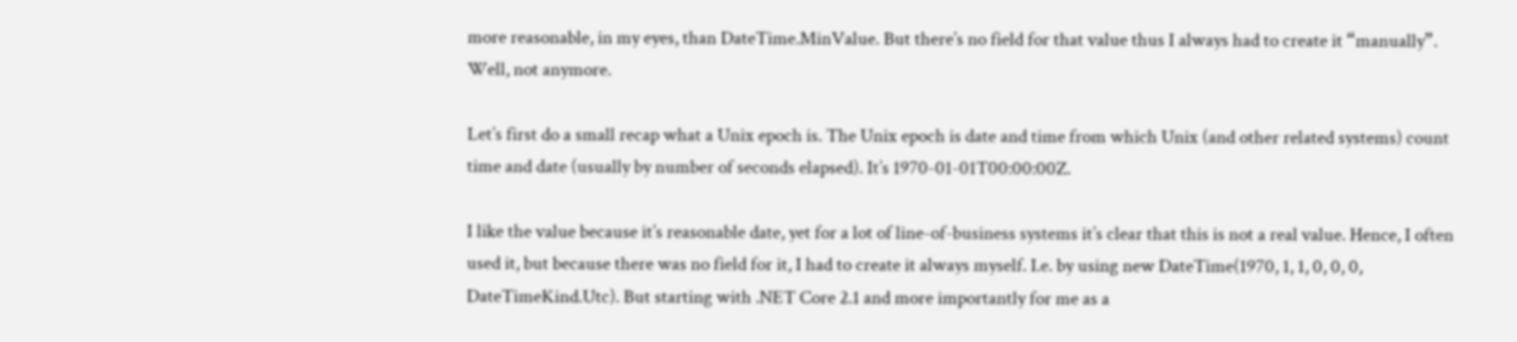more reasonable, in my eyes, than DateTime.MinValue. But there’s no field for that value thus I always had to create it “manually”. Well, not anymore.

Let’s first do a small recap what a Unix epoch is. The Unix epoch is date and time from which Unix (and other related systems) count time and date (usually by number of seconds elapsed). It’s 1970-01-01T00:00:00Z.

I like the value because it’s reasonable date, yet for a lot of line-of-business systems it’s clear that this is not a real value. Hence, I often used it, but because there was no field for it, I had to create it always myself. I.e. by using new DateTime(1970, 1, 1, 0, 0, 0, DateTimeKind.Utc). But starting with .NET Core 2.1 and more importantly for me as a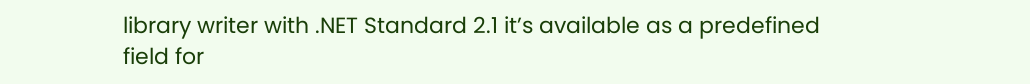library writer with .NET Standard 2.1 it’s available as a predefined field for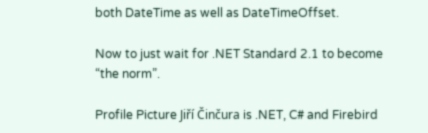both DateTime as well as DateTimeOffset.

Now to just wait for .NET Standard 2.1 to become “the norm”.

Profile Picture Jiří Činčura is .NET, C# and Firebird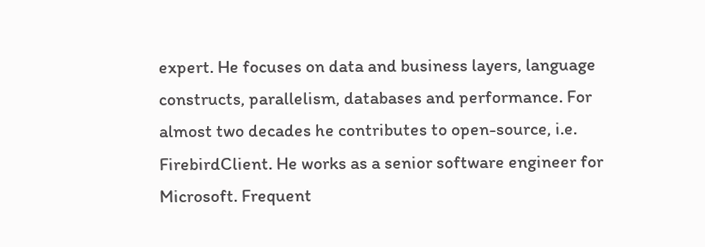expert. He focuses on data and business layers, language constructs, parallelism, databases and performance. For almost two decades he contributes to open-source, i.e. FirebirdClient. He works as a senior software engineer for Microsoft. Frequent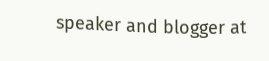speaker and blogger at